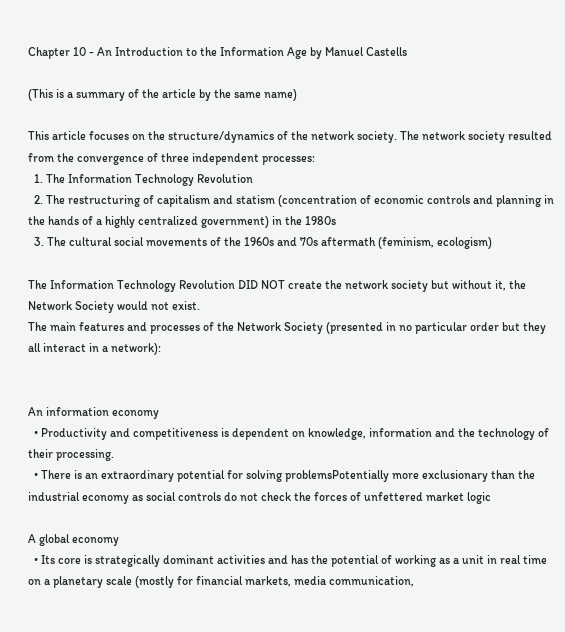Chapter 10 - An Introduction to the Information Age by Manuel Castells

(This is a summary of the article by the same name)

This article focuses on the structure/dynamics of the network society. The network society resulted from the convergence of three independent processes:
  1. The Information Technology Revolution
  2. The restructuring of capitalism and statism (concentration of economic controls and planning in the hands of a highly centralized government) in the 1980s
  3. The cultural social movements of the 1960s and 70s aftermath (feminism, ecologism)

The Information Technology Revolution DID NOT create the network society but without it, the Network Society would not exist.
The main features and processes of the Network Society (presented in no particular order but they all interact in a network):


An information economy
  • Productivity and competitiveness is dependent on knowledge, information and the technology of their processing.
  • There is an extraordinary potential for solving problemsPotentially more exclusionary than the industrial economy as social controls do not check the forces of unfettered market logic

A global economy
  • Its core is strategically dominant activities and has the potential of working as a unit in real time on a planetary scale (mostly for financial markets, media communication,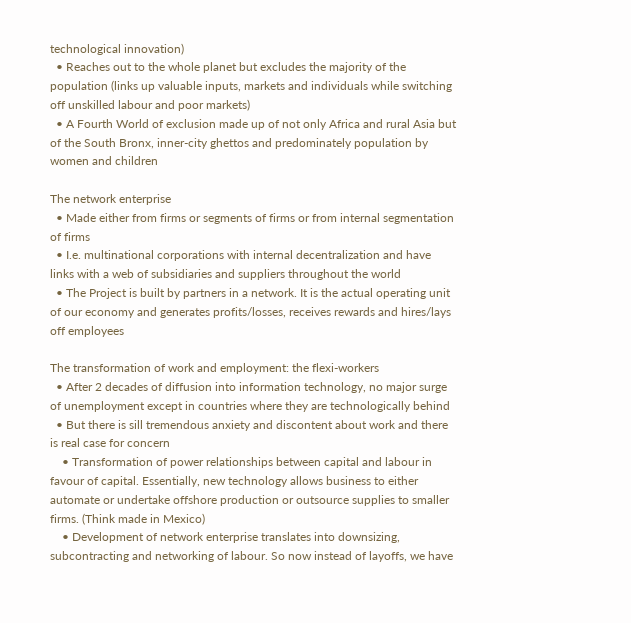technological innovation)
  • Reaches out to the whole planet but excludes the majority of the population (links up valuable inputs, markets and individuals while switching off unskilled labour and poor markets)
  • A Fourth World of exclusion made up of not only Africa and rural Asia but of the South Bronx, inner-city ghettos and predominately population by women and children

The network enterprise
  • Made either from firms or segments of firms or from internal segmentation of firms
  • I.e. multinational corporations with internal decentralization and have links with a web of subsidiaries and suppliers throughout the world
  • The Project is built by partners in a network. It is the actual operating unit of our economy and generates profits/losses, receives rewards and hires/lays off employees

The transformation of work and employment: the flexi-workers
  • After 2 decades of diffusion into information technology, no major surge of unemployment except in countries where they are technologically behind
  • But there is sill tremendous anxiety and discontent about work and there is real case for concern
    • Transformation of power relationships between capital and labour in favour of capital. Essentially, new technology allows business to either automate or undertake offshore production or outsource supplies to smaller firms. (Think made in Mexico)
    • Development of network enterprise translates into downsizing, subcontracting and networking of labour. So now instead of layoffs, we have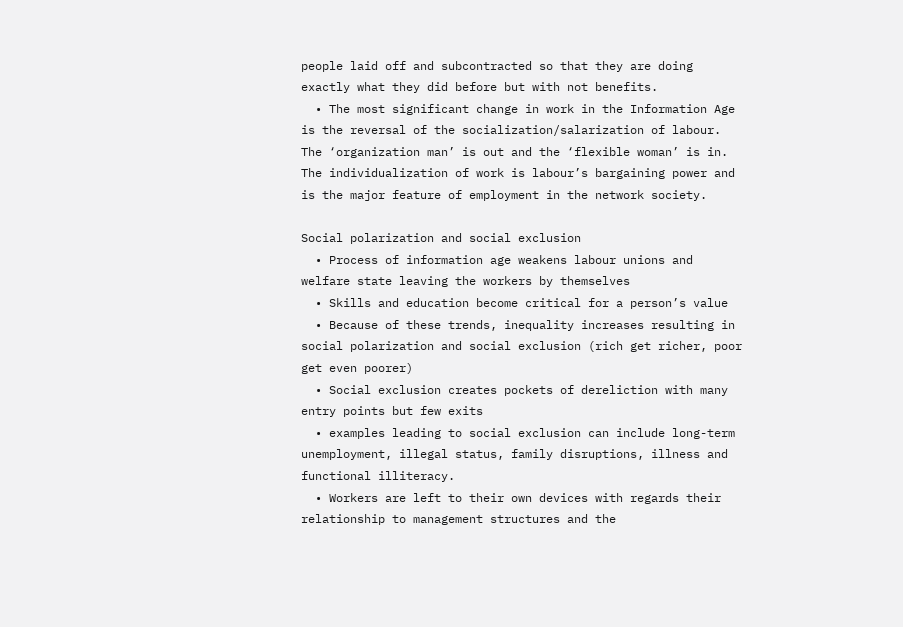people laid off and subcontracted so that they are doing exactly what they did before but with not benefits.
  • The most significant change in work in the Information Age is the reversal of the socialization/salarization of labour. The ‘organization man’ is out and the ‘flexible woman’ is in. The individualization of work is labour’s bargaining power and is the major feature of employment in the network society.

Social polarization and social exclusion
  • Process of information age weakens labour unions and welfare state leaving the workers by themselves
  • Skills and education become critical for a person’s value
  • Because of these trends, inequality increases resulting in social polarization and social exclusion (rich get richer, poor get even poorer)
  • Social exclusion creates pockets of dereliction with many entry points but few exits
  • examples leading to social exclusion can include long-term unemployment, illegal status, family disruptions, illness and functional illiteracy.
  • Workers are left to their own devices with regards their relationship to management structures and the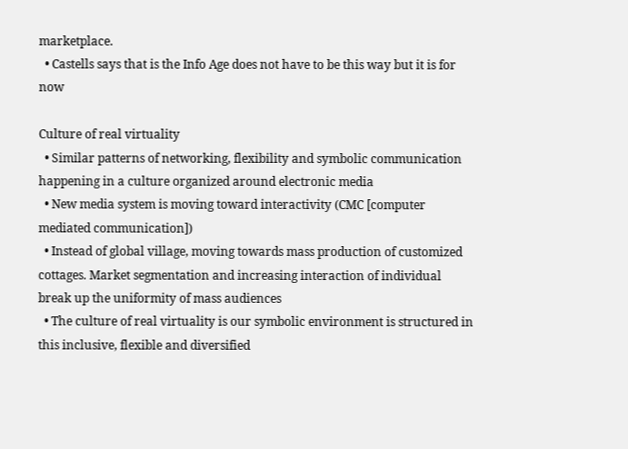marketplace.
  • Castells says that is the Info Age does not have to be this way but it is for now

Culture of real virtuality
  • Similar patterns of networking, flexibility and symbolic communication happening in a culture organized around electronic media
  • New media system is moving toward interactivity (CMC [computer mediated communication])
  • Instead of global village, moving towards mass production of customized cottages. Market segmentation and increasing interaction of individual break up the uniformity of mass audiences
  • The culture of real virtuality is our symbolic environment is structured in this inclusive, flexible and diversified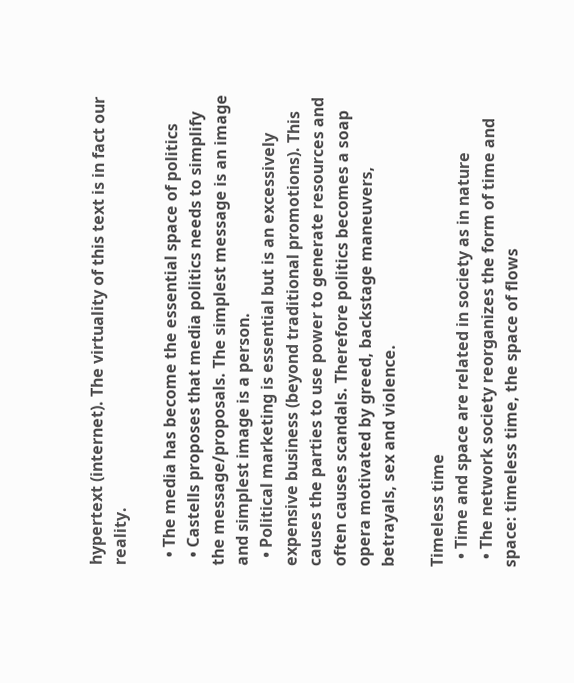hypertext (internet). The virtuality of this text is in fact our reality.

  • The media has become the essential space of politics
  • Castells proposes that media politics needs to simplify the message/proposals. The simplest message is an image and simplest image is a person.
  • Political marketing is essential but is an excessively expensive business (beyond traditional promotions). This causes the parties to use power to generate resources and often causes scandals. Therefore politics becomes a soap opera motivated by greed, backstage maneuvers, betrayals, sex and violence.

Timeless time
  • Time and space are related in society as in nature
  • The network society reorganizes the form of time and space: timeless time, the space of flows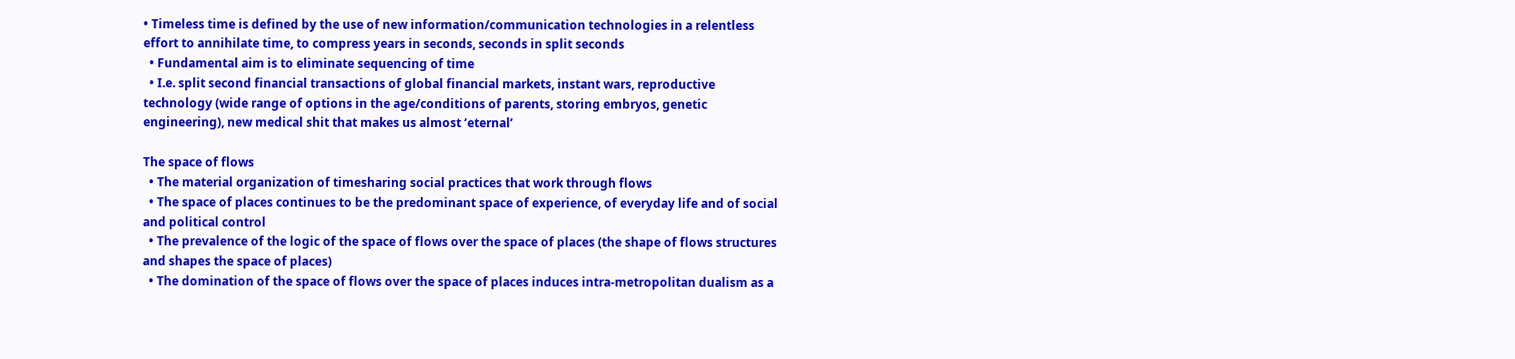• Timeless time is defined by the use of new information/communication technologies in a relentless effort to annihilate time, to compress years in seconds, seconds in split seconds
  • Fundamental aim is to eliminate sequencing of time
  • I.e. split second financial transactions of global financial markets, instant wars, reproductive technology (wide range of options in the age/conditions of parents, storing embryos, genetic engineering), new medical shit that makes us almost ‘eternal’

The space of flows
  • The material organization of timesharing social practices that work through flows
  • The space of places continues to be the predominant space of experience, of everyday life and of social and political control
  • The prevalence of the logic of the space of flows over the space of places (the shape of flows structures and shapes the space of places)
  • The domination of the space of flows over the space of places induces intra-metropolitan dualism as a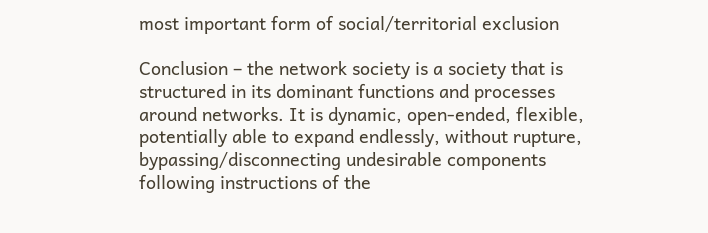most important form of social/territorial exclusion

Conclusion – the network society is a society that is structured in its dominant functions and processes around networks. It is dynamic, open-ended, flexible, potentially able to expand endlessly, without rupture, bypassing/disconnecting undesirable components following instructions of the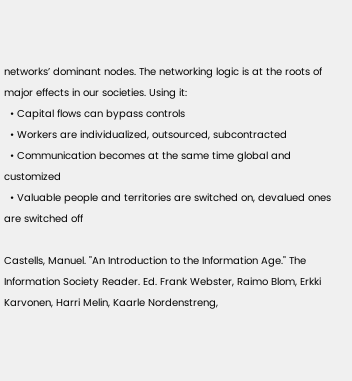networks’ dominant nodes. The networking logic is at the roots of major effects in our societies. Using it:
  • Capital flows can bypass controls
  • Workers are individualized, outsourced, subcontracted
  • Communication becomes at the same time global and customized
  • Valuable people and territories are switched on, devalued ones are switched off

Castells, Manuel. "An Introduction to the Information Age." The Information Society Reader. Ed. Frank Webster, Raimo Blom, Erkki Karvonen, Harri Melin, Kaarle Nordenstreng,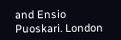and Ensio Puoskari. London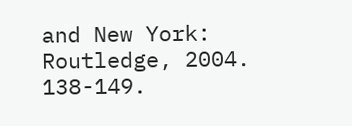and New York: Routledge, 2004. 138-149.